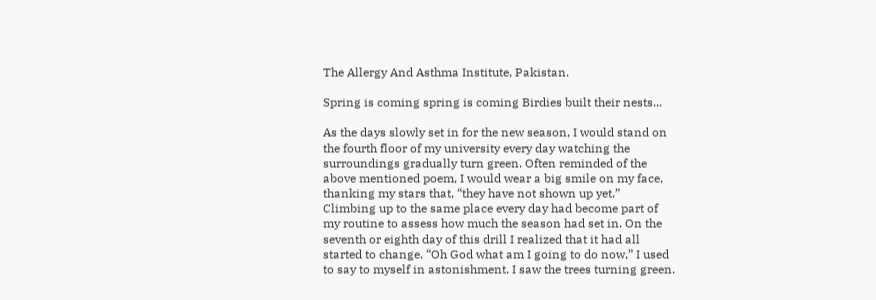The Allergy And Asthma Institute, Pakistan.

Spring is coming spring is coming Birdies built their nests...

As the days slowly set in for the new season, I would stand on the fourth floor of my university every day watching the surroundings gradually turn green. Often reminded of the above mentioned poem, I would wear a big smile on my face, thanking my stars that, “they have not shown up yet.” Climbing up to the same place every day had become part of my routine to assess how much the season had set in. On the seventh or eighth day of this drill I realized that it had all started to change. “Oh God what am I going to do now,” I used to say to myself in astonishment. I saw the trees turning green.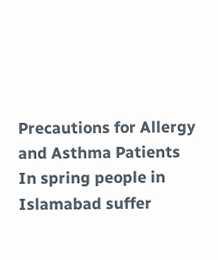Precautions for Allergy and Asthma Patients
In spring people in Islamabad suffer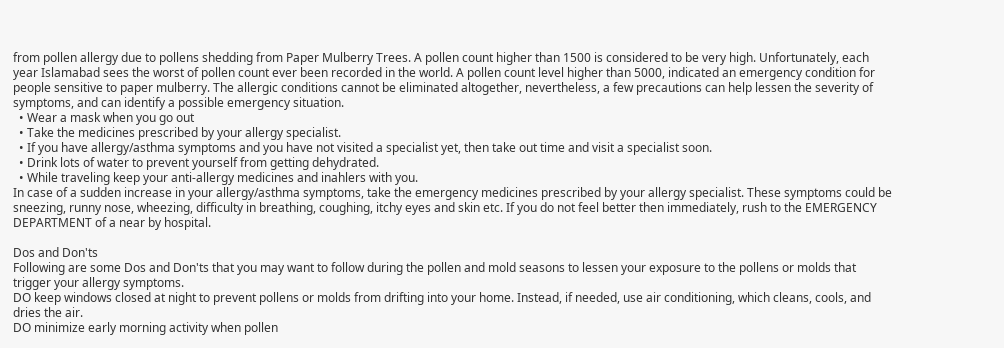from pollen allergy due to pollens shedding from Paper Mulberry Trees. A pollen count higher than 1500 is considered to be very high. Unfortunately, each year Islamabad sees the worst of pollen count ever been recorded in the world. A pollen count level higher than 5000, indicated an emergency condition for people sensitive to paper mulberry. The allergic conditions cannot be eliminated altogether, nevertheless, a few precautions can help lessen the severity of symptoms, and can identify a possible emergency situation.
  • Wear a mask when you go out
  • Take the medicines prescribed by your allergy specialist.
  • If you have allergy/asthma symptoms and you have not visited a specialist yet, then take out time and visit a specialist soon.
  • Drink lots of water to prevent yourself from getting dehydrated.
  • While traveling keep your anti-allergy medicines and inahlers with you.
In case of a sudden increase in your allergy/asthma symptoms, take the emergency medicines prescribed by your allergy specialist. These symptoms could be sneezing, runny nose, wheezing, difficulty in breathing, coughing, itchy eyes and skin etc. If you do not feel better then immediately, rush to the EMERGENCY DEPARTMENT of a near by hospital.

Dos and Don'ts
Following are some Dos and Don'ts that you may want to follow during the pollen and mold seasons to lessen your exposure to the pollens or molds that trigger your allergy symptoms.
DO keep windows closed at night to prevent pollens or molds from drifting into your home. Instead, if needed, use air conditioning, which cleans, cools, and dries the air.
DO minimize early morning activity when pollen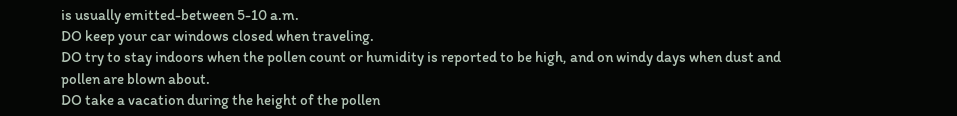is usually emitted-between 5-10 a.m.
DO keep your car windows closed when traveling.
DO try to stay indoors when the pollen count or humidity is reported to be high, and on windy days when dust and pollen are blown about.
DO take a vacation during the height of the pollen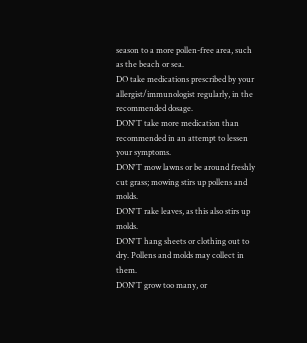season to a more pollen-free area, such as the beach or sea.
DO take medications prescribed by your allergist/immunologist regularly, in the recommended dosage.
DON'T take more medication than recommended in an attempt to lessen your symptoms.
DON'T mow lawns or be around freshly cut grass; mowing stirs up pollens and molds.
DON'T rake leaves, as this also stirs up molds.
DON'T hang sheets or clothing out to dry. Pollens and molds may collect in them.
DON'T grow too many, or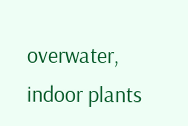overwater, indoor plants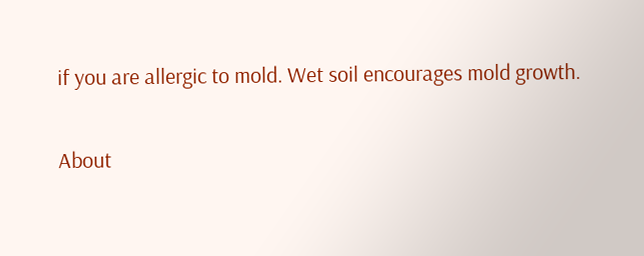if you are allergic to mold. Wet soil encourages mold growth.

About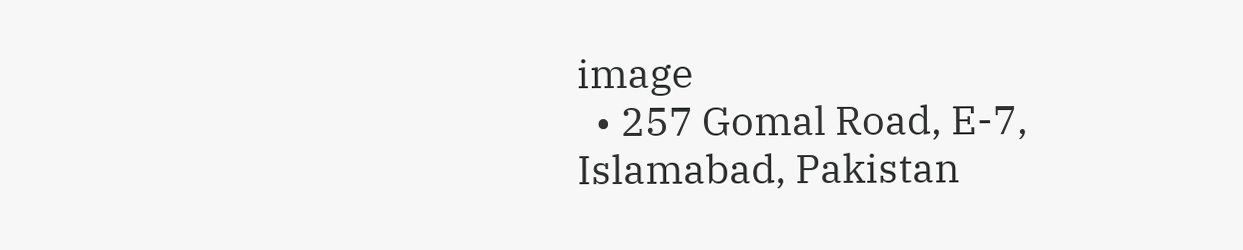image
  • 257 Gomal Road, E-7, Islamabad, Pakistan